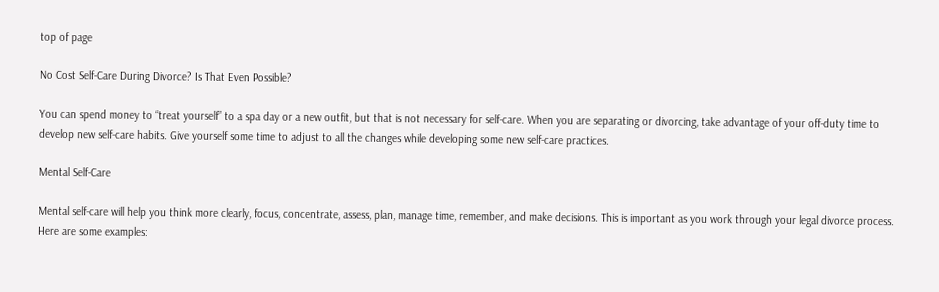top of page

No Cost Self-Care During Divorce? Is That Even Possible?

You can spend money to “treat yourself” to a spa day or a new outfit, but that is not necessary for self-care. When you are separating or divorcing, take advantage of your off-duty time to develop new self-care habits. Give yourself some time to adjust to all the changes while developing some new self-care practices.

Mental Self-Care

Mental self-care will help you think more clearly, focus, concentrate, assess, plan, manage time, remember, and make decisions. This is important as you work through your legal divorce process. Here are some examples: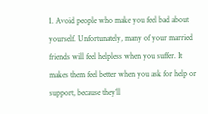1. Avoid people who make you feel bad about yourself. Unfortunately, many of your married friends will feel helpless when you suffer. It makes them feel better when you ask for help or support, because they’ll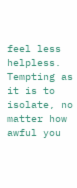feel less helpless. Tempting as it is to isolate, no matter how awful you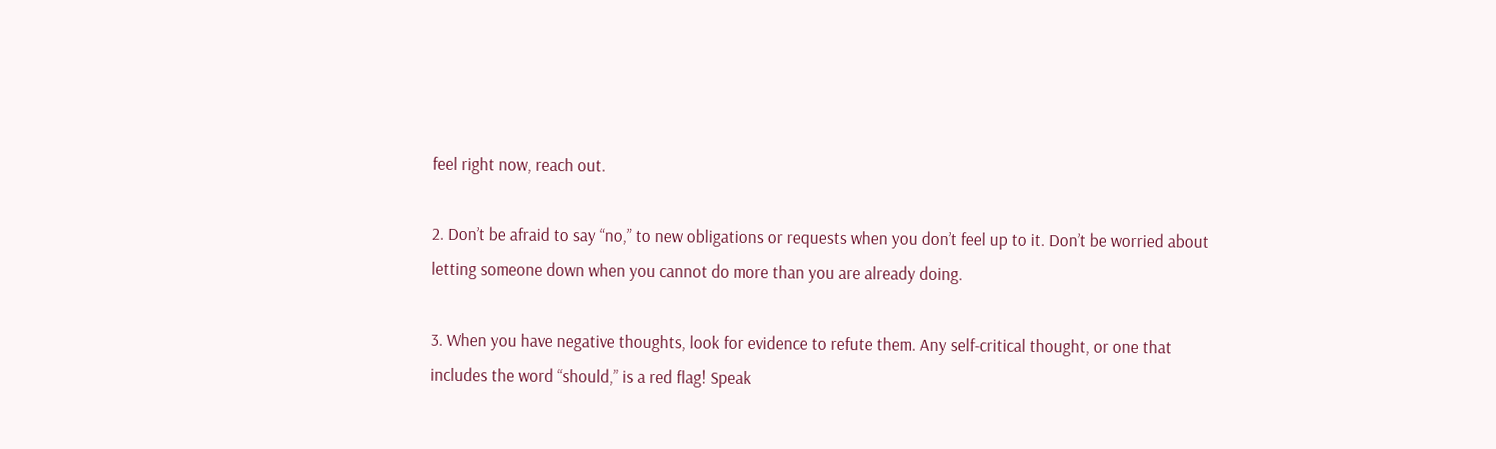feel right now, reach out.

2. Don’t be afraid to say “no,” to new obligations or requests when you don’t feel up to it. Don’t be worried about letting someone down when you cannot do more than you are already doing.

3. When you have negative thoughts, look for evidence to refute them. Any self-critical thought, or one that includes the word “should,” is a red flag! Speak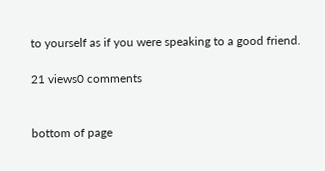to yourself as if you were speaking to a good friend.

21 views0 comments


bottom of page